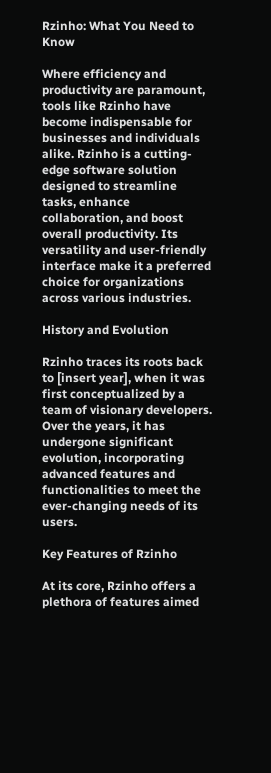Rzinho: What You Need to Know

Where efficiency and productivity are paramount, tools like Rzinho have become indispensable for businesses and individuals alike. Rzinho is a cutting-edge software solution designed to streamline tasks, enhance collaboration, and boost overall productivity. Its versatility and user-friendly interface make it a preferred choice for organizations across various industries.

History and Evolution

Rzinho traces its roots back to [insert year], when it was first conceptualized by a team of visionary developers. Over the years, it has undergone significant evolution, incorporating advanced features and functionalities to meet the ever-changing needs of its users.

Key Features of Rzinho

At its core, Rzinho offers a plethora of features aimed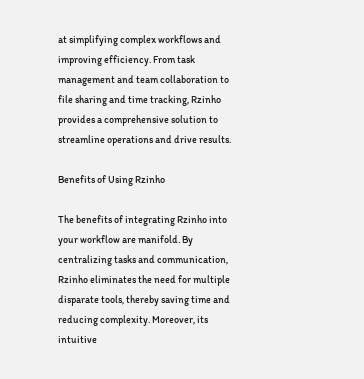at simplifying complex workflows and improving efficiency. From task management and team collaboration to file sharing and time tracking, Rzinho provides a comprehensive solution to streamline operations and drive results.

Benefits of Using Rzinho

The benefits of integrating Rzinho into your workflow are manifold. By centralizing tasks and communication, Rzinho eliminates the need for multiple disparate tools, thereby saving time and reducing complexity. Moreover, its intuitive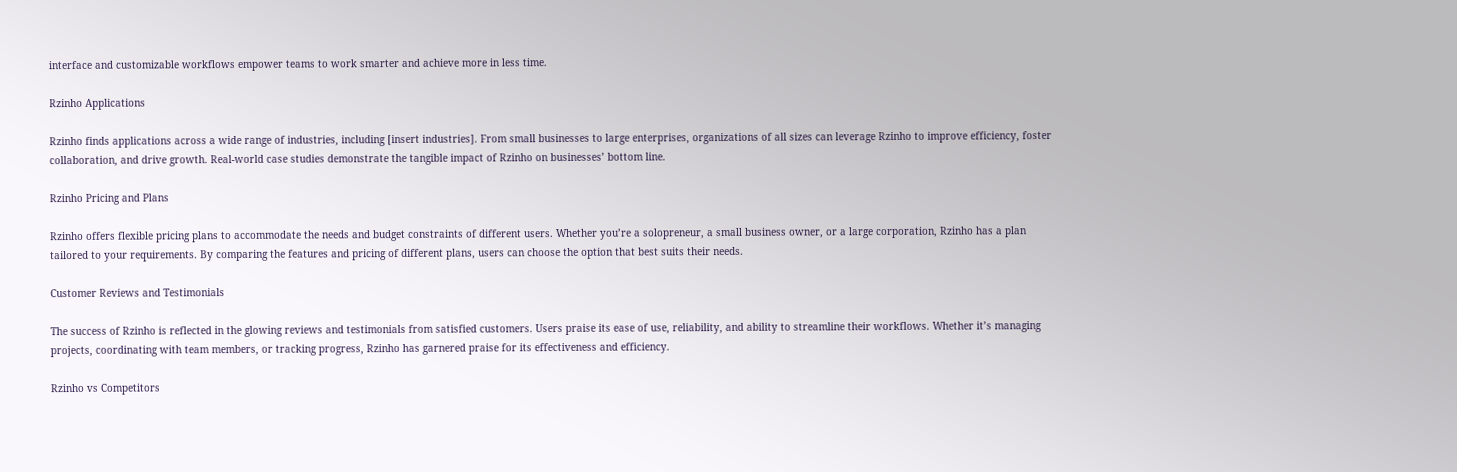interface and customizable workflows empower teams to work smarter and achieve more in less time.

Rzinho Applications

Rzinho finds applications across a wide range of industries, including [insert industries]. From small businesses to large enterprises, organizations of all sizes can leverage Rzinho to improve efficiency, foster collaboration, and drive growth. Real-world case studies demonstrate the tangible impact of Rzinho on businesses’ bottom line.

Rzinho Pricing and Plans

Rzinho offers flexible pricing plans to accommodate the needs and budget constraints of different users. Whether you’re a solopreneur, a small business owner, or a large corporation, Rzinho has a plan tailored to your requirements. By comparing the features and pricing of different plans, users can choose the option that best suits their needs.

Customer Reviews and Testimonials

The success of Rzinho is reflected in the glowing reviews and testimonials from satisfied customers. Users praise its ease of use, reliability, and ability to streamline their workflows. Whether it’s managing projects, coordinating with team members, or tracking progress, Rzinho has garnered praise for its effectiveness and efficiency.

Rzinho vs Competitors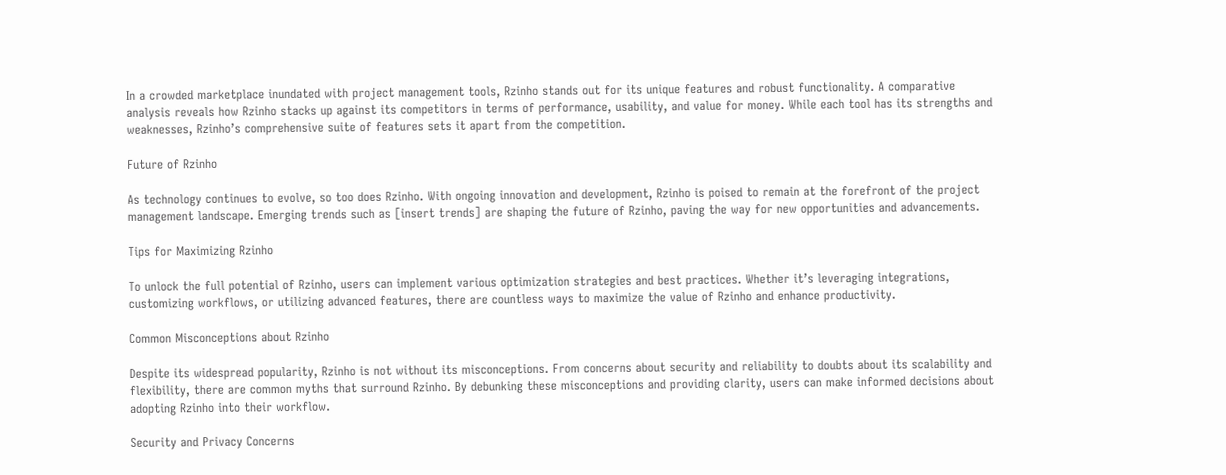In a crowded marketplace inundated with project management tools, Rzinho stands out for its unique features and robust functionality. A comparative analysis reveals how Rzinho stacks up against its competitors in terms of performance, usability, and value for money. While each tool has its strengths and weaknesses, Rzinho’s comprehensive suite of features sets it apart from the competition.

Future of Rzinho

As technology continues to evolve, so too does Rzinho. With ongoing innovation and development, Rzinho is poised to remain at the forefront of the project management landscape. Emerging trends such as [insert trends] are shaping the future of Rzinho, paving the way for new opportunities and advancements.

Tips for Maximizing Rzinho

To unlock the full potential of Rzinho, users can implement various optimization strategies and best practices. Whether it’s leveraging integrations, customizing workflows, or utilizing advanced features, there are countless ways to maximize the value of Rzinho and enhance productivity.

Common Misconceptions about Rzinho

Despite its widespread popularity, Rzinho is not without its misconceptions. From concerns about security and reliability to doubts about its scalability and flexibility, there are common myths that surround Rzinho. By debunking these misconceptions and providing clarity, users can make informed decisions about adopting Rzinho into their workflow.

Security and Privacy Concerns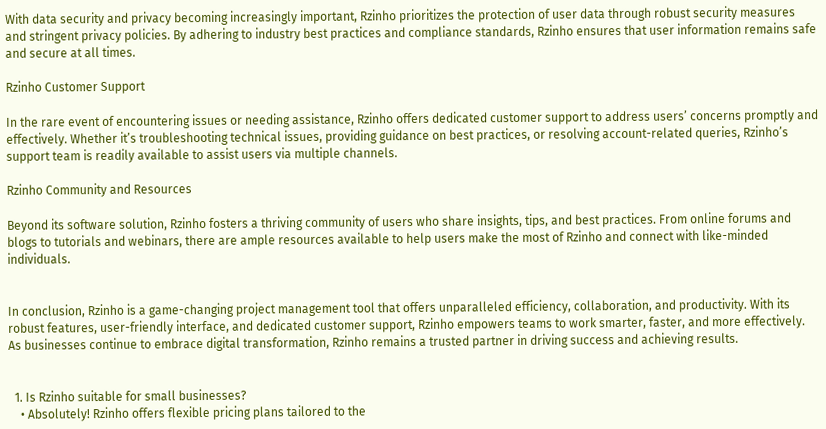With data security and privacy becoming increasingly important, Rzinho prioritizes the protection of user data through robust security measures and stringent privacy policies. By adhering to industry best practices and compliance standards, Rzinho ensures that user information remains safe and secure at all times.

Rzinho Customer Support

In the rare event of encountering issues or needing assistance, Rzinho offers dedicated customer support to address users’ concerns promptly and effectively. Whether it’s troubleshooting technical issues, providing guidance on best practices, or resolving account-related queries, Rzinho’s support team is readily available to assist users via multiple channels.

Rzinho Community and Resources

Beyond its software solution, Rzinho fosters a thriving community of users who share insights, tips, and best practices. From online forums and blogs to tutorials and webinars, there are ample resources available to help users make the most of Rzinho and connect with like-minded individuals.


In conclusion, Rzinho is a game-changing project management tool that offers unparalleled efficiency, collaboration, and productivity. With its robust features, user-friendly interface, and dedicated customer support, Rzinho empowers teams to work smarter, faster, and more effectively. As businesses continue to embrace digital transformation, Rzinho remains a trusted partner in driving success and achieving results.


  1. Is Rzinho suitable for small businesses?
    • Absolutely! Rzinho offers flexible pricing plans tailored to the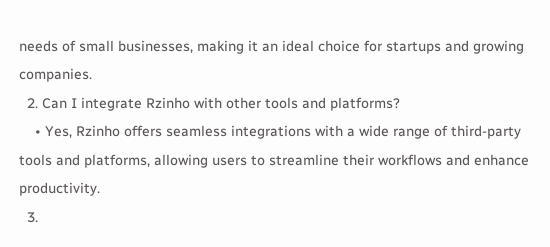needs of small businesses, making it an ideal choice for startups and growing companies.
  2. Can I integrate Rzinho with other tools and platforms?
    • Yes, Rzinho offers seamless integrations with a wide range of third-party tools and platforms, allowing users to streamline their workflows and enhance productivity.
  3.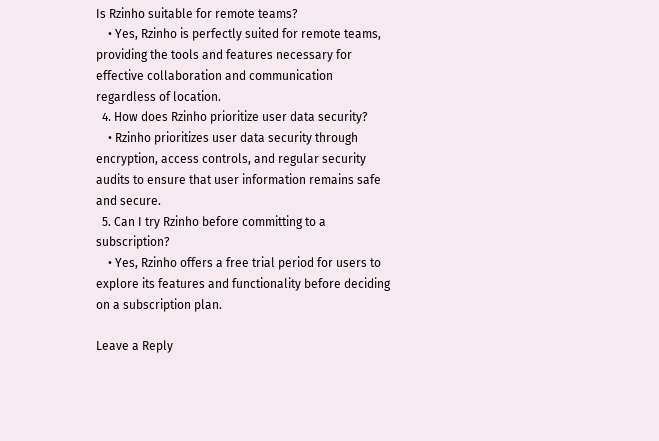Is Rzinho suitable for remote teams?
    • Yes, Rzinho is perfectly suited for remote teams, providing the tools and features necessary for effective collaboration and communication regardless of location.
  4. How does Rzinho prioritize user data security?
    • Rzinho prioritizes user data security through encryption, access controls, and regular security audits to ensure that user information remains safe and secure.
  5. Can I try Rzinho before committing to a subscription?
    • Yes, Rzinho offers a free trial period for users to explore its features and functionality before deciding on a subscription plan.

Leave a Reply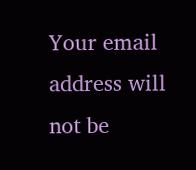Your email address will not be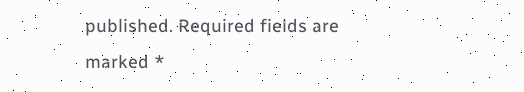published. Required fields are marked *